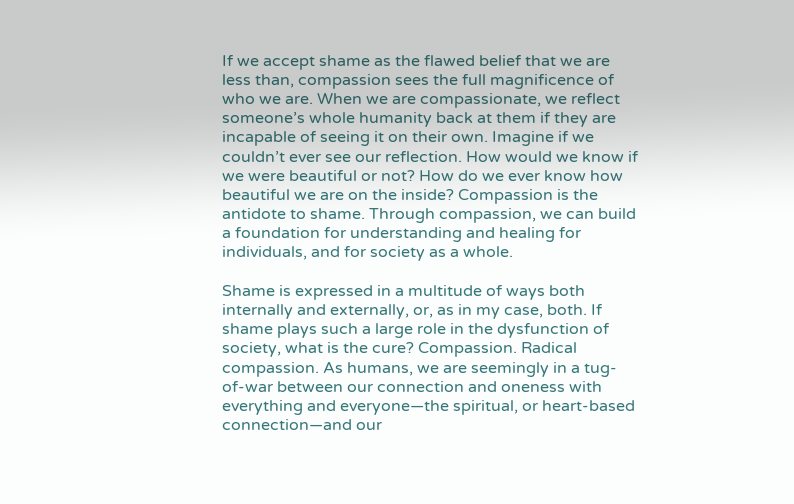If we accept shame as the flawed belief that we are less than, compassion sees the full magnificence of who we are. When we are compassionate, we reflect someone’s whole humanity back at them if they are incapable of seeing it on their own. Imagine if we couldn’t ever see our reflection. How would we know if we were beautiful or not? How do we ever know how beautiful we are on the inside? Compassion is the antidote to shame. Through compassion, we can build a foundation for understanding and healing for individuals, and for society as a whole.

Shame is expressed in a multitude of ways both internally and externally, or, as in my case, both. If shame plays such a large role in the dysfunction of society, what is the cure? Compassion. Radical compassion. As humans, we are seemingly in a tug-of-war between our connection and oneness with everything and everyone—the spiritual, or heart-based connection—and our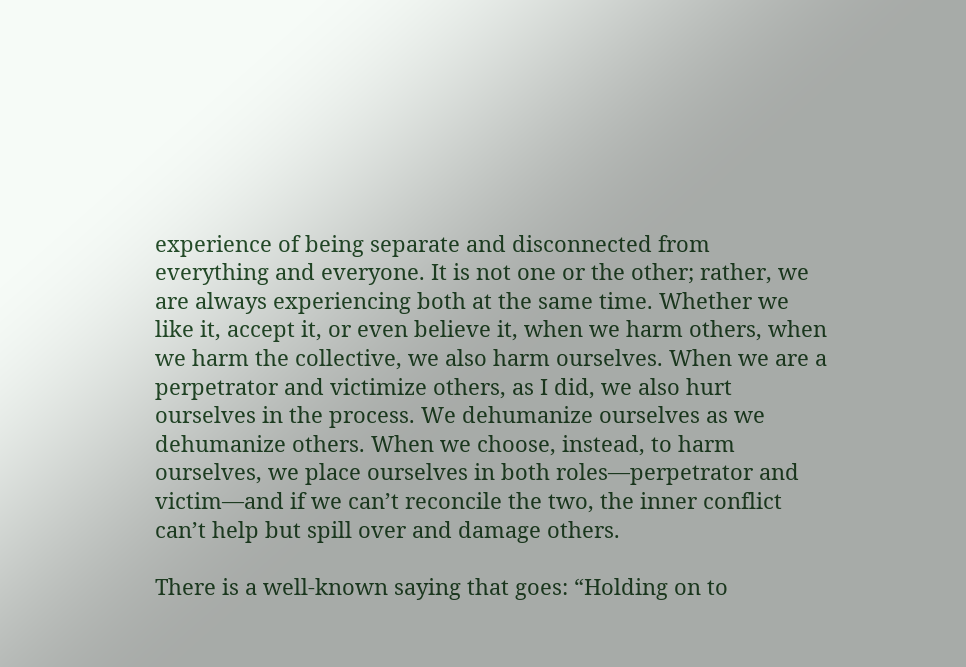experience of being separate and disconnected from everything and everyone. It is not one or the other; rather, we are always experiencing both at the same time. Whether we like it, accept it, or even believe it, when we harm others, when we harm the collective, we also harm ourselves. When we are a perpetrator and victimize others, as I did, we also hurt ourselves in the process. We dehumanize ourselves as we dehumanize others. When we choose, instead, to harm ourselves, we place ourselves in both roles—perpetrator and victim—and if we can’t reconcile the two, the inner conflict can’t help but spill over and damage others.

There is a well-known saying that goes: “Holding on to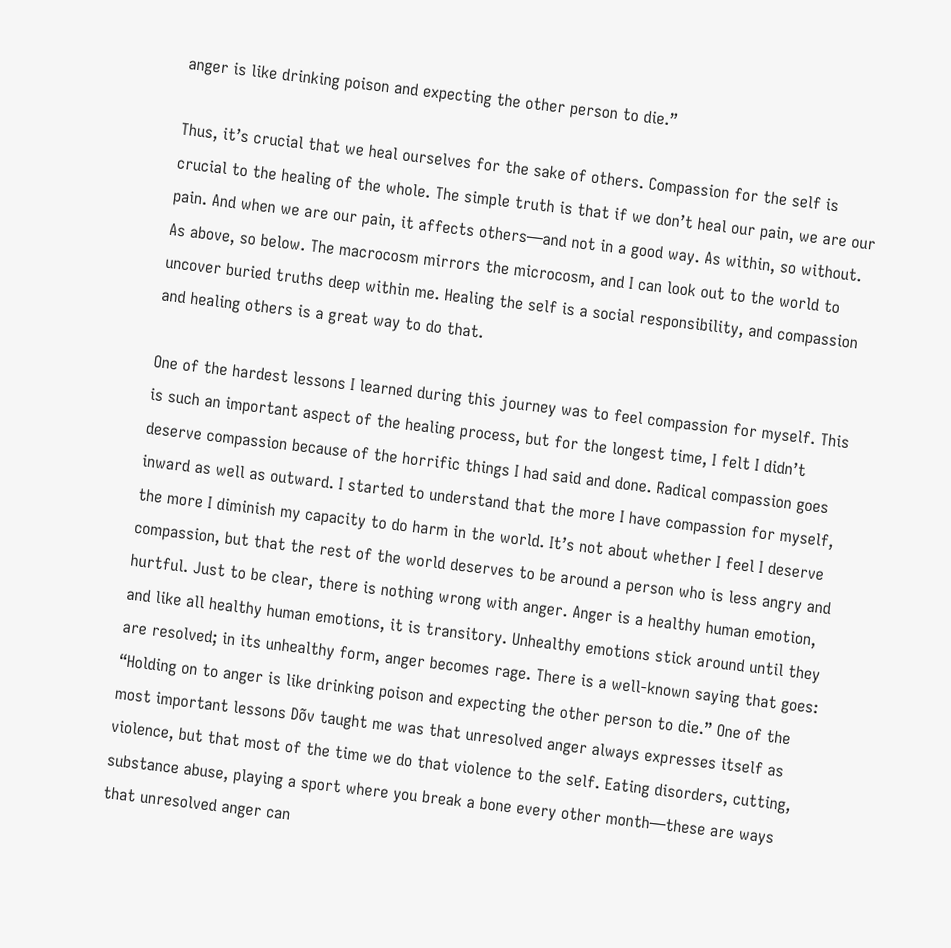anger is like drinking poison and expecting the other person to die.”

Thus, it’s crucial that we heal ourselves for the sake of others. Compassion for the self is crucial to the healing of the whole. The simple truth is that if we don’t heal our pain, we are our pain. And when we are our pain, it affects others—and not in a good way. As within, so without. As above, so below. The macrocosm mirrors the microcosm, and I can look out to the world to uncover buried truths deep within me. Healing the self is a social responsibility, and compassion and healing others is a great way to do that.

One of the hardest lessons I learned during this journey was to feel compassion for myself. This is such an important aspect of the healing process, but for the longest time, I felt I didn’t deserve compassion because of the horrific things I had said and done. Radical compassion goes inward as well as outward. I started to understand that the more I have compassion for myself, the more I diminish my capacity to do harm in the world. It’s not about whether I feel I deserve compassion, but that the rest of the world deserves to be around a person who is less angry and hurtful. Just to be clear, there is nothing wrong with anger. Anger is a healthy human emotion, and like all healthy human emotions, it is transitory. Unhealthy emotions stick around until they are resolved; in its unhealthy form, anger becomes rage. There is a well-known saying that goes: “Holding on to anger is like drinking poison and expecting the other person to die.” One of the most important lessons Dõv taught me was that unresolved anger always expresses itself as violence, but that most of the time we do that violence to the self. Eating disorders, cutting, substance abuse, playing a sport where you break a bone every other month—these are ways that unresolved anger can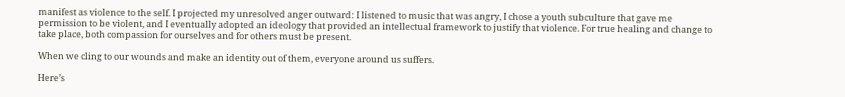manifest as violence to the self. I projected my unresolved anger outward: I listened to music that was angry, I chose a youth subculture that gave me permission to be violent, and I eventually adopted an ideology that provided an intellectual framework to justify that violence. For true healing and change to take place, both compassion for ourselves and for others must be present.

When we cling to our wounds and make an identity out of them, everyone around us suffers.

Here’s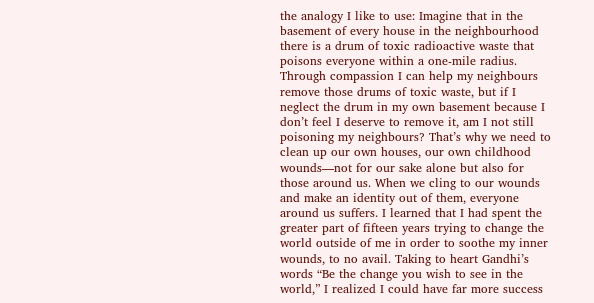the analogy I like to use: Imagine that in the basement of every house in the neighbourhood there is a drum of toxic radioactive waste that poisons everyone within a one-mile radius. Through compassion I can help my neighbours remove those drums of toxic waste, but if I neglect the drum in my own basement because I don’t feel I deserve to remove it, am I not still poisoning my neighbours? That’s why we need to clean up our own houses, our own childhood wounds—not for our sake alone but also for those around us. When we cling to our wounds and make an identity out of them, everyone around us suffers. I learned that I had spent the greater part of fifteen years trying to change the world outside of me in order to soothe my inner wounds, to no avail. Taking to heart Gandhi’s words “Be the change you wish to see in the world,” I realized I could have far more success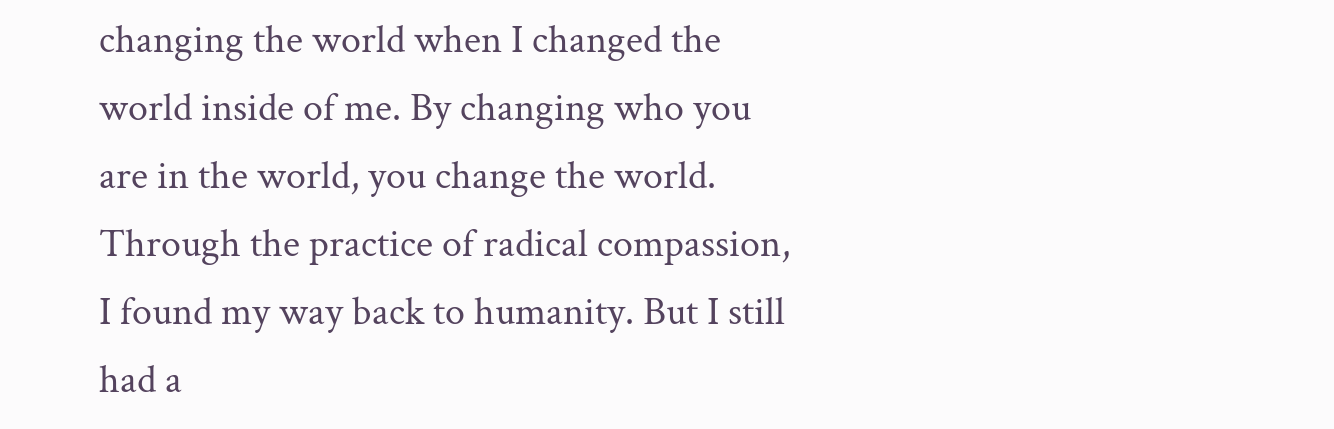changing the world when I changed the world inside of me. By changing who you are in the world, you change the world. Through the practice of radical compassion, I found my way back to humanity. But I still had a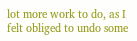lot more work to do, as I felt obliged to undo some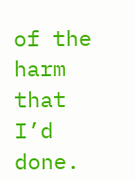of the harm that I’d done.